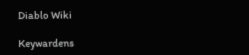Diablo Wiki

Keywardens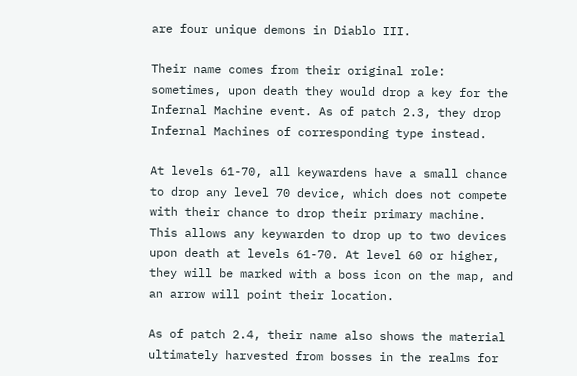are four unique demons in Diablo III.

Their name comes from their original role: sometimes, upon death they would drop a key for the Infernal Machine event. As of patch 2.3, they drop Infernal Machines of corresponding type instead.

At levels 61-70, all keywardens have a small chance to drop any level 70 device, which does not compete with their chance to drop their primary machine. This allows any keywarden to drop up to two devices upon death at levels 61-70. At level 60 or higher, they will be marked with a boss icon on the map, and an arrow will point their location.

As of patch 2.4, their name also shows the material ultimately harvested from bosses in the realms for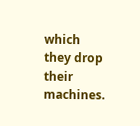which they drop their machines.